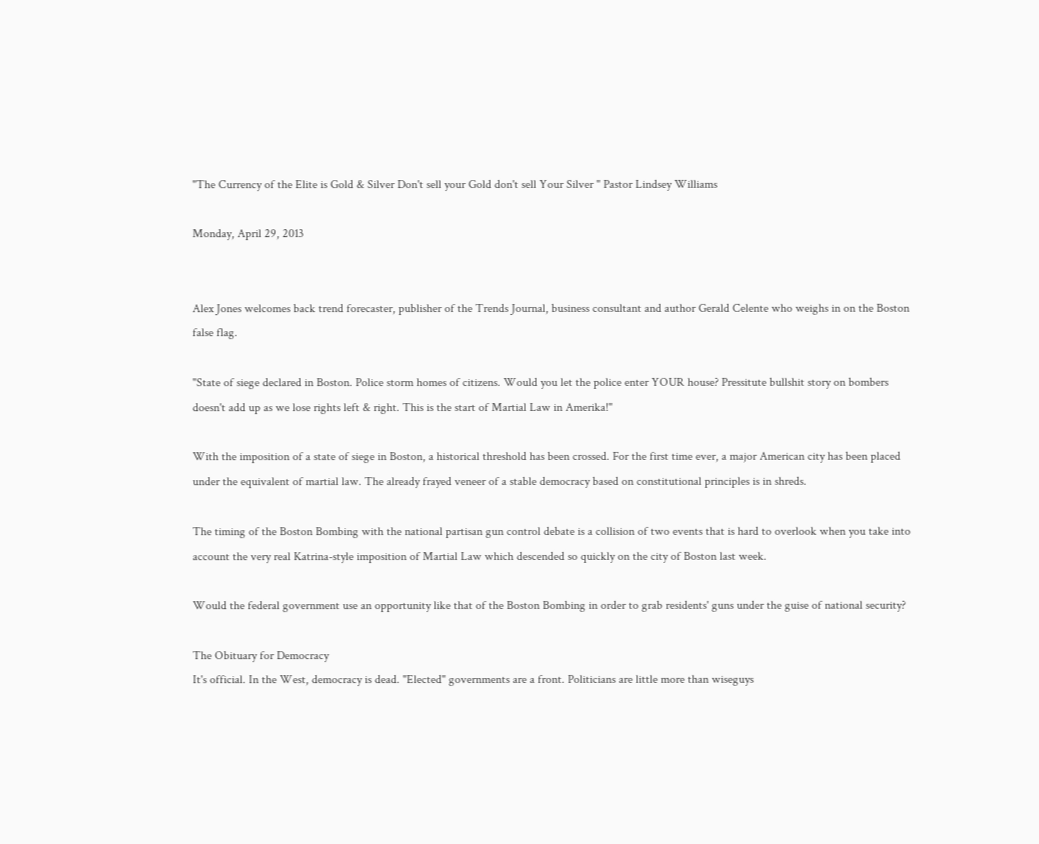"The Currency of the Elite is Gold & Silver Don't sell your Gold don't sell Your Silver " Pastor Lindsey Williams

Monday, April 29, 2013


Alex Jones welcomes back trend forecaster, publisher of the Trends Journal, business consultant and author Gerald Celente who weighs in on the Boston false flag.

"State of siege declared in Boston. Police storm homes of citizens. Would you let the police enter YOUR house? Pressitute bullshit story on bombers doesn't add up as we lose rights left & right. This is the start of Martial Law in Amerika!"

With the imposition of a state of siege in Boston, a historical threshold has been crossed. For the first time ever, a major American city has been placed under the equivalent of martial law. The already frayed veneer of a stable democracy based on constitutional principles is in shreds.

The timing of the Boston Bombing with the national partisan gun control debate is a collision of two events that is hard to overlook when you take into account the very real Katrina-style imposition of Martial Law which descended so quickly on the city of Boston last week.

Would the federal government use an opportunity like that of the Boston Bombing in order to grab residents' guns under the guise of national security?

The Obituary for Democracy
It's official. In the West, democracy is dead. "Elected" governments are a front. Politicians are little more than wiseguys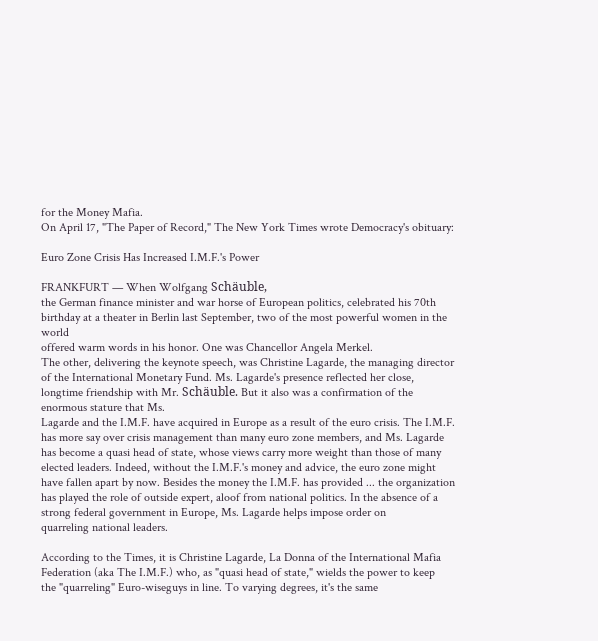for the Money Mafia.
On April 17, "The Paper of Record," The New York Times wrote Democracy's obituary:

Euro Zone Crisis Has Increased I.M.F.'s Power

FRANKFURT — When Wolfgang Schäuble,
the German finance minister and war horse of European politics, celebrated his 70th birthday at a theater in Berlin last September, two of the most powerful women in the world
offered warm words in his honor. One was Chancellor Angela Merkel.
The other, delivering the keynote speech, was Christine Lagarde, the managing director
of the International Monetary Fund. Ms. Lagarde's presence reflected her close, longtime friendship with Mr. Schäuble. But it also was a confirmation of the enormous stature that Ms.
Lagarde and the I.M.F. have acquired in Europe as a result of the euro crisis. The I.M.F. has more say over crisis management than many euro zone members, and Ms. Lagarde has become a quasi head of state, whose views carry more weight than those of many elected leaders. Indeed, without the I.M.F.'s money and advice, the euro zone might have fallen apart by now. Besides the money the I.M.F. has provided ... the organization has played the role of outside expert, aloof from national politics. In the absence of a
strong federal government in Europe, Ms. Lagarde helps impose order on
quarreling national leaders.

According to the Times, it is Christine Lagarde, La Donna of the International Mafia
Federation (aka The I.M.F.) who, as "quasi head of state," wields the power to keep
the "quarreling" Euro-wiseguys in line. To varying degrees, it's the same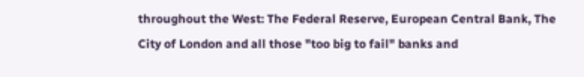throughout the West: The Federal Reserve, European Central Bank, The City of London and all those "too big to fail" banks and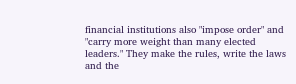financial institutions also "impose order" and "carry more weight than many elected leaders." They make the rules, write the laws and the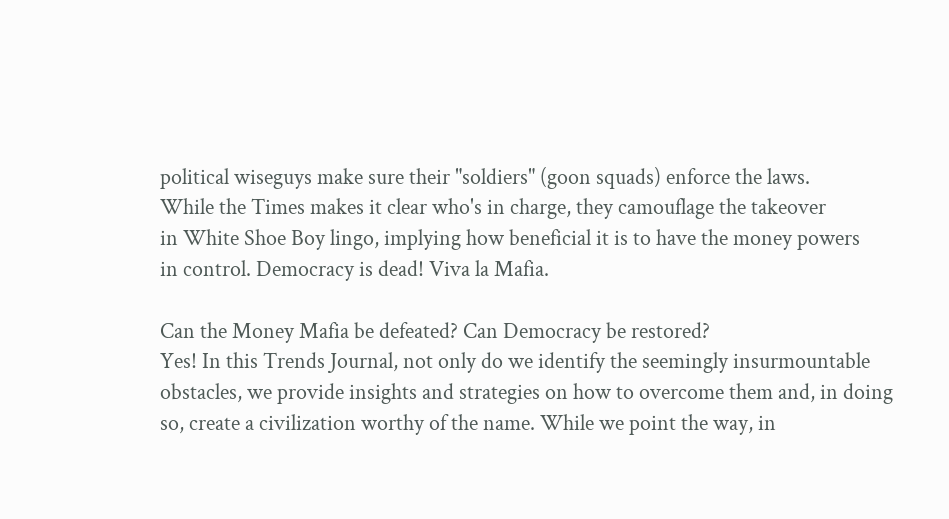political wiseguys make sure their "soldiers" (goon squads) enforce the laws.
While the Times makes it clear who's in charge, they camouflage the takeover
in White Shoe Boy lingo, implying how beneficial it is to have the money powers
in control. Democracy is dead! Viva la Mafia.

Can the Money Mafia be defeated? Can Democracy be restored?
Yes! In this Trends Journal, not only do we identify the seemingly insurmountable
obstacles, we provide insights and strategies on how to overcome them and, in doing
so, create a civilization worthy of the name. While we point the way, in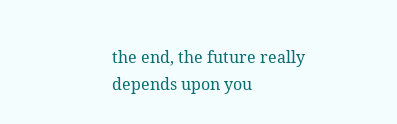the end, the future really depends upon you